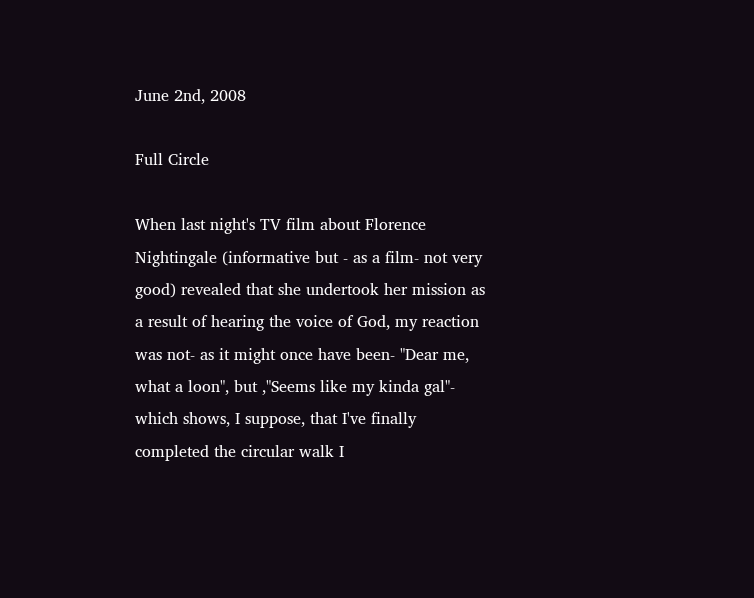June 2nd, 2008

Full Circle

When last night's TV film about Florence Nightingale (informative but - as a film- not very good) revealed that she undertook her mission as a result of hearing the voice of God, my reaction was not- as it might once have been- "Dear me, what a loon", but ,"Seems like my kinda gal"- which shows, I suppose, that I've finally completed the circular walk I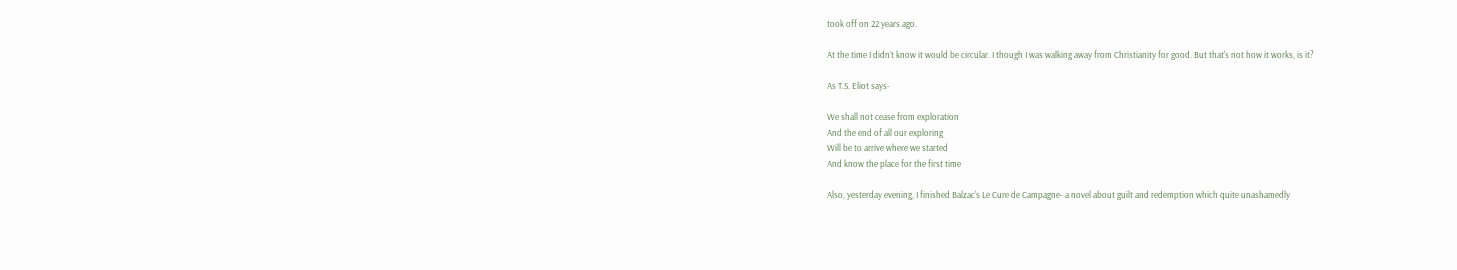took off on 22 years ago.

At the time I didn't know it would be circular. I though I was walking away from Christianity for good. But that's not how it works, is it?

As T.S. Eliot says-

We shall not cease from exploration
And the end of all our exploring
Will be to arrive where we started
And know the place for the first time

Also, yesterday evening, I finished Balzac's Le Cure de Campagne- a novel about guilt and redemption which quite unashamedly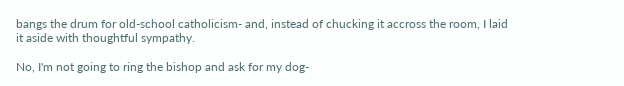bangs the drum for old-school catholicism- and, instead of chucking it accross the room, I laid it aside with thoughtful sympathy.

No, I'm not going to ring the bishop and ask for my dog-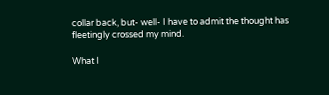collar back, but- well- I have to admit the thought has fleetingly crossed my mind.

What I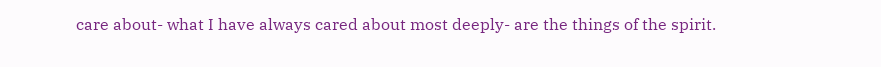care about- what I have always cared about most deeply- are the things of the spirit.